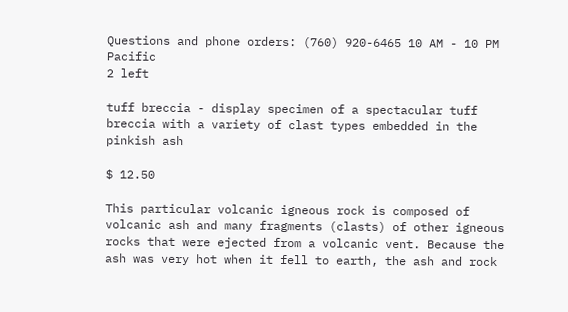Questions and phone orders: (760) 920-6465 10 AM - 10 PM Pacific
2 left

tuff breccia - display specimen of a spectacular tuff breccia with a variety of clast types embedded in the pinkish ash

$ 12.50

This particular volcanic igneous rock is composed of volcanic ash and many fragments (clasts) of other igneous rocks that were ejected from a volcanic vent. Because the ash was very hot when it fell to earth, the ash and rock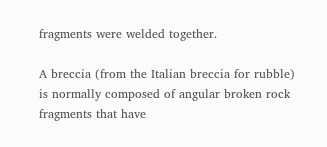fragments were welded together.

A breccia (from the Italian breccia for rubble) is normally composed of angular broken rock fragments that have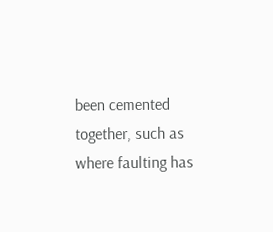been cemented together, such as where faulting has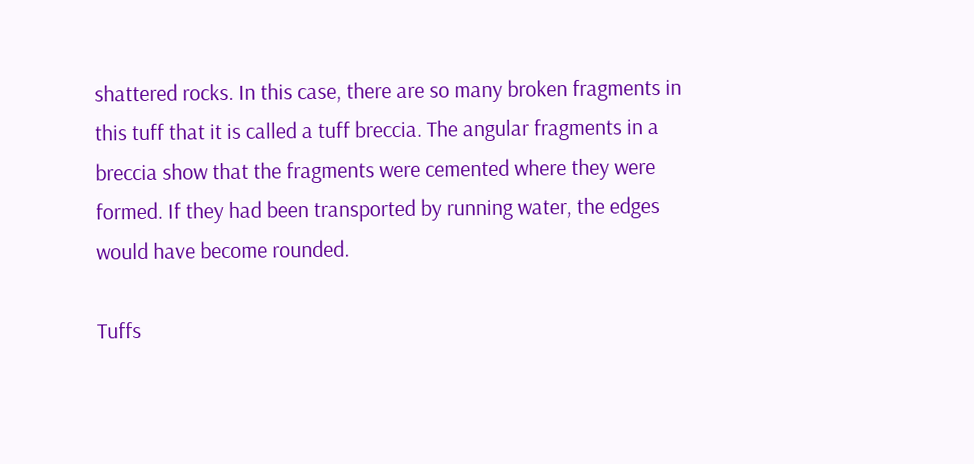shattered rocks. In this case, there are so many broken fragments in this tuff that it is called a tuff breccia. The angular fragments in a breccia show that the fragments were cemented where they were formed. If they had been transported by running water, the edges would have become rounded.

Tuffs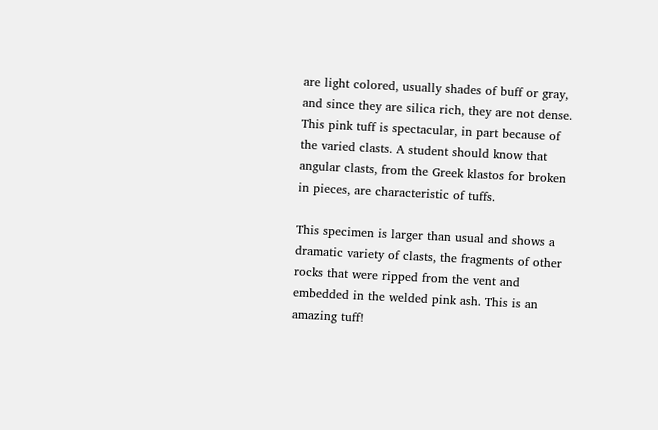are light colored, usually shades of buff or gray, and since they are silica rich, they are not dense. This pink tuff is spectacular, in part because of the varied clasts. A student should know that angular clasts, from the Greek klastos for broken in pieces, are characteristic of tuffs.

This specimen is larger than usual and shows a dramatic variety of clasts, the fragments of other rocks that were ripped from the vent and embedded in the welded pink ash. This is an amazing tuff!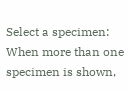Select a specimen: When more than one specimen is shown,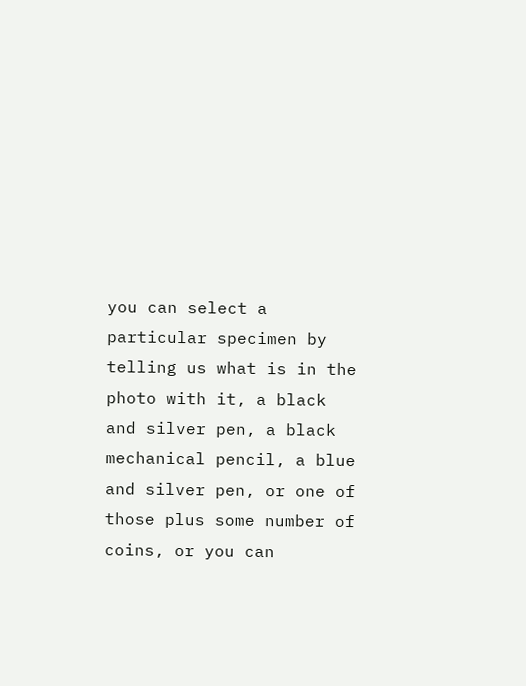you can select a particular specimen by telling us what is in the photo with it, a black and silver pen, a black mechanical pencil, a blue and silver pen, or one of those plus some number of coins, or you can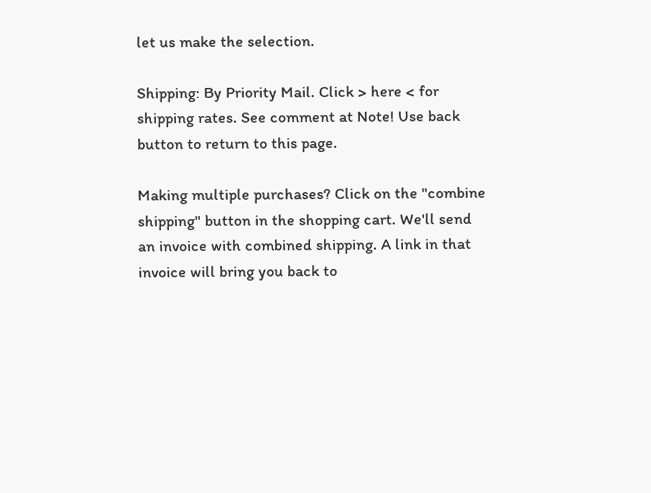let us make the selection.

Shipping: By Priority Mail. Click > here < for shipping rates. See comment at Note! Use back button to return to this page.

Making multiple purchases? Click on the "combine shipping" button in the shopping cart. We'll send an invoice with combined shipping. A link in that invoice will bring you back to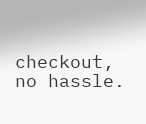checkout, no hassle.